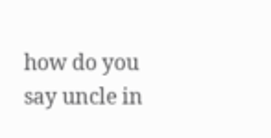how do you say uncle in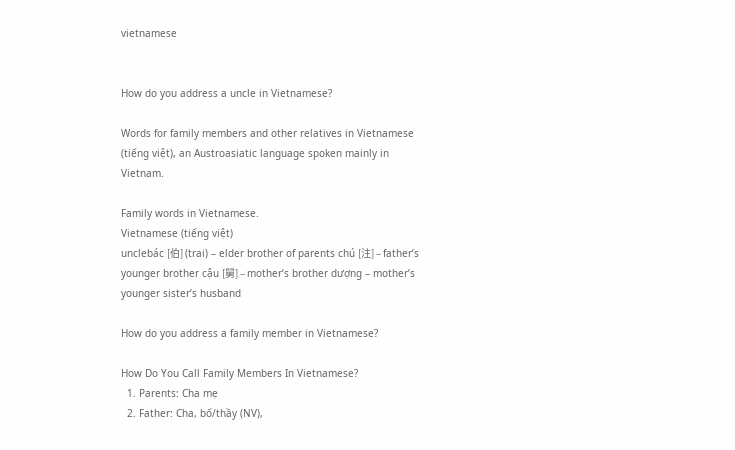vietnamese


How do you address a uncle in Vietnamese?

Words for family members and other relatives in Vietnamese (tiếng việt), an Austroasiatic language spoken mainly in Vietnam.

Family words in Vietnamese.
Vietnamese (tiếng việt)
unclebác [伯] (trai) – elder brother of parents chú [注] – father’s younger brother cậu [舅] – mother’s brother dượng – mother’s younger sister’s husband

How do you address a family member in Vietnamese?

How Do You Call Family Members In Vietnamese?
  1. Parents: Cha mẹ
  2. Father: Cha, bố/thầy (NV),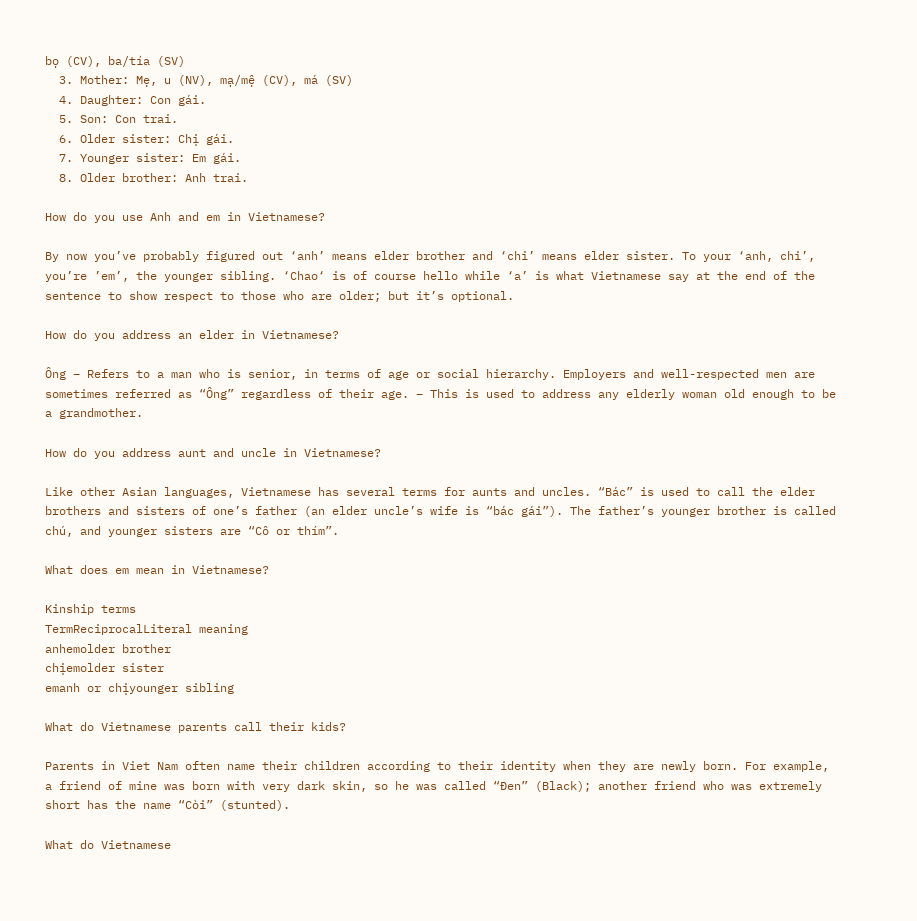bọ (CV), ba/tía (SV)
  3. Mother: Mẹ, u (NV), mạ/mệ (CV), má (SV)
  4. Daughter: Con gái.
  5. Son: Con trai.
  6. Older sister: Chị gái.
  7. Younger sister: Em gái.
  8. Older brother: Anh trai.

How do you use Anh and em in Vietnamese?

By now you’ve probably figured out ‘anh’ means elder brother and ‘chi’ means elder sister. To your ‘anh, chi’, you’re ’em’, the younger sibling. ‘Chao‘ is of course hello while ‘a’ is what Vietnamese say at the end of the sentence to show respect to those who are older; but it’s optional.

How do you address an elder in Vietnamese?

Ông – Refers to a man who is senior, in terms of age or social hierarchy. Employers and well-respected men are sometimes referred as “Ông” regardless of their age. – This is used to address any elderly woman old enough to be a grandmother.

How do you address aunt and uncle in Vietnamese?

Like other Asian languages, Vietnamese has several terms for aunts and uncles. “Bác” is used to call the elder brothers and sisters of one’s father (an elder uncle’s wife is “bác gái”). The father’s younger brother is called chú, and younger sisters are “Cô or thím”.

What does em mean in Vietnamese?

Kinship terms
TermReciprocalLiteral meaning
anhemolder brother
chịemolder sister
emanh or chịyounger sibling

What do Vietnamese parents call their kids?

Parents in Viet Nam often name their children according to their identity when they are newly born. For example, a friend of mine was born with very dark skin, so he was called “Đen” (Black); another friend who was extremely short has the name “Còi” (stunted).

What do Vietnamese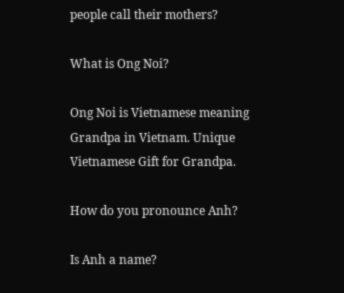people call their mothers?

What is Ong Noi?

Ong Noi is Vietnamese meaning Grandpa in Vietnam. Unique Vietnamese Gift for Grandpa.

How do you pronounce Anh?

Is Anh a name?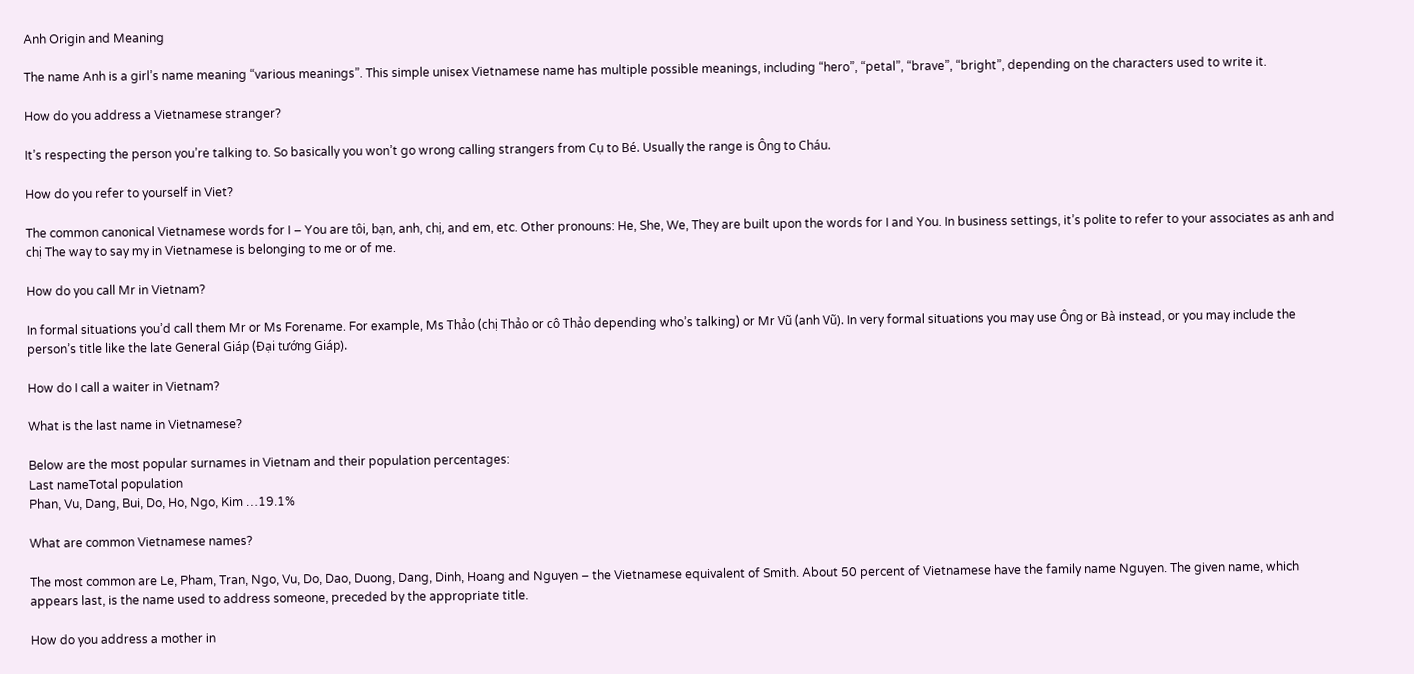Anh Origin and Meaning

The name Anh is a girl’s name meaning “various meanings”. This simple unisex Vietnamese name has multiple possible meanings, including “hero”, “petal”, “brave”, “bright”, depending on the characters used to write it.

How do you address a Vietnamese stranger?

It’s respecting the person you’re talking to. So basically you won’t go wrong calling strangers from Cụ to Bé. Usually the range is Ông to Cháu.

How do you refer to yourself in Viet?

The common canonical Vietnamese words for I – You are tôi, bạn, anh, chị, and em, etc. Other pronouns: He, She, We, They are built upon the words for I and You. In business settings, it’s polite to refer to your associates as anh and chị The way to say my in Vietnamese is belonging to me or of me.

How do you call Mr in Vietnam?

In formal situations you’d call them Mr or Ms Forename. For example, Ms Thảo (chị Thảo or cô Thảo depending who’s talking) or Mr Vũ (anh Vũ). In very formal situations you may use Ông or Bà instead, or you may include the person’s title like the late General Giáp (Đại tướng Giáp).

How do I call a waiter in Vietnam?

What is the last name in Vietnamese?

Below are the most popular surnames in Vietnam and their population percentages:
Last nameTotal population
Phan, Vu, Dang, Bui, Do, Ho, Ngo, Kim …19.1%

What are common Vietnamese names?

The most common are Le, Pham, Tran, Ngo, Vu, Do, Dao, Duong, Dang, Dinh, Hoang and Nguyen – the Vietnamese equivalent of Smith. About 50 percent of Vietnamese have the family name Nguyen. The given name, which appears last, is the name used to address someone, preceded by the appropriate title.

How do you address a mother in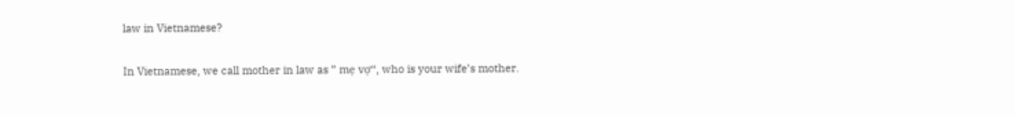law in Vietnamese?

In Vietnamese, we call mother in law as ” mẹ vợ“, who is your wife’s mother.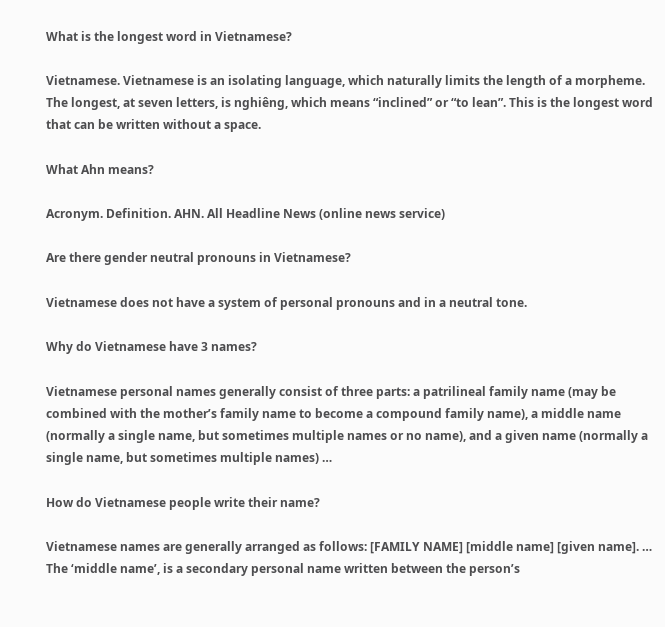What is the longest word in Vietnamese?

Vietnamese. Vietnamese is an isolating language, which naturally limits the length of a morpheme. The longest, at seven letters, is nghiêng, which means “inclined” or “to lean”. This is the longest word that can be written without a space.

What Ahn means?

Acronym. Definition. AHN. All Headline News (online news service)

Are there gender neutral pronouns in Vietnamese?

Vietnamese does not have a system of personal pronouns and in a neutral tone.

Why do Vietnamese have 3 names?

Vietnamese personal names generally consist of three parts: a patrilineal family name (may be combined with the mother’s family name to become a compound family name), a middle name (normally a single name, but sometimes multiple names or no name), and a given name (normally a single name, but sometimes multiple names) …

How do Vietnamese people write their name?

Vietnamese names are generally arranged as follows: [FAMILY NAME] [middle name] [given name]. … The ‘middle name’, is a secondary personal name written between the person’s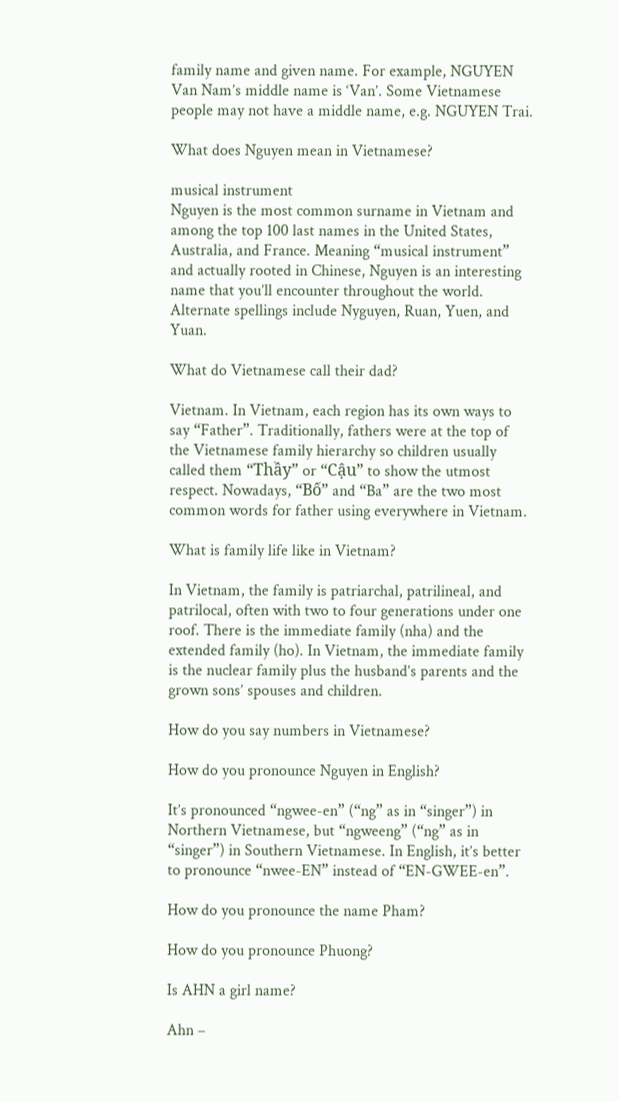family name and given name. For example, NGUYEN Van Nam’s middle name is ‘Van’. Some Vietnamese people may not have a middle name, e.g. NGUYEN Trai.

What does Nguyen mean in Vietnamese?

musical instrument
Nguyen is the most common surname in Vietnam and among the top 100 last names in the United States, Australia, and France. Meaning “musical instrument” and actually rooted in Chinese, Nguyen is an interesting name that you’ll encounter throughout the world. Alternate spellings include Nyguyen, Ruan, Yuen, and Yuan.

What do Vietnamese call their dad?

Vietnam. In Vietnam, each region has its own ways to say “Father”. Traditionally, fathers were at the top of the Vietnamese family hierarchy so children usually called them “Thầy” or “Cậu” to show the utmost respect. Nowadays, “Bố” and “Ba” are the two most common words for father using everywhere in Vietnam.

What is family life like in Vietnam?

In Vietnam, the family is patriarchal, patrilineal, and patrilocal, often with two to four generations under one roof. There is the immediate family (nha) and the extended family (ho). In Vietnam, the immediate family is the nuclear family plus the husband’s parents and the grown sons’ spouses and children.

How do you say numbers in Vietnamese?

How do you pronounce Nguyen in English?

It’s pronounced “ngwee-en” (“ng” as in “singer”) in Northern Vietnamese, but “ngweeng” (“ng” as in “singer”) in Southern Vietnamese. In English, it’s better to pronounce “nwee-EN” instead of “EN-GWEE-en”.

How do you pronounce the name Pham?

How do you pronounce Phuong?

Is AHN a girl name?

Ahn –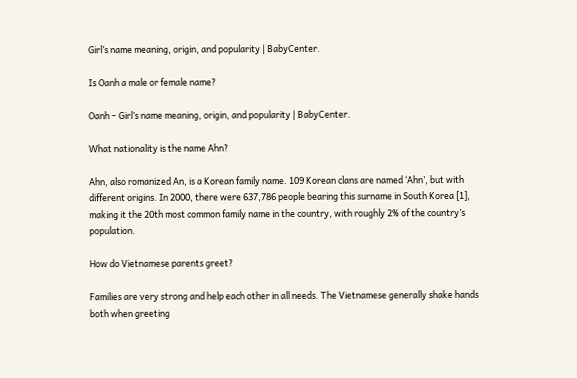Girl’s name meaning, origin, and popularity | BabyCenter.

Is Oanh a male or female name?

Oanh – Girl’s name meaning, origin, and popularity | BabyCenter.

What nationality is the name Ahn?

Ahn, also romanized An, is a Korean family name. 109 Korean clans are named ‘Ahn’, but with different origins. In 2000, there were 637,786 people bearing this surname in South Korea [1], making it the 20th most common family name in the country, with roughly 2% of the country’s population.

How do Vietnamese parents greet?

Families are very strong and help each other in all needs. The Vietnamese generally shake hands both when greeting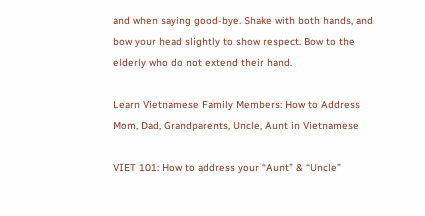and when saying good-bye. Shake with both hands, and bow your head slightly to show respect. Bow to the elderly who do not extend their hand.

Learn Vietnamese Family Members: How to Address Mom, Dad, Grandparents, Uncle, Aunt in Vietnamese

VIET 101: How to address your “Aunt” & “Uncle”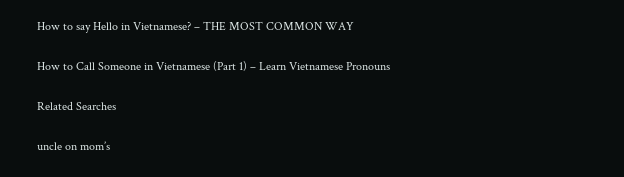How to say Hello in Vietnamese? – THE MOST COMMON WAY

How to Call Someone in Vietnamese (Part 1) – Learn Vietnamese Pronouns

Related Searches

uncle on mom’s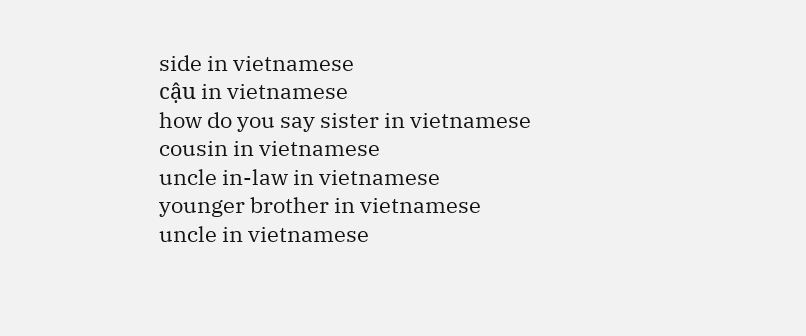side in vietnamese
cậu in vietnamese
how do you say sister in vietnamese
cousin in vietnamese
uncle in-law in vietnamese
younger brother in vietnamese
uncle in vietnamese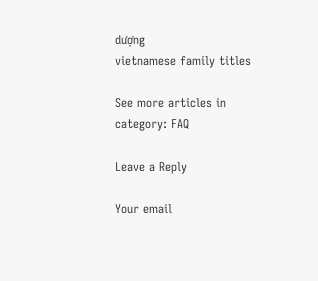dượng
vietnamese family titles

See more articles in category: FAQ

Leave a Reply

Your email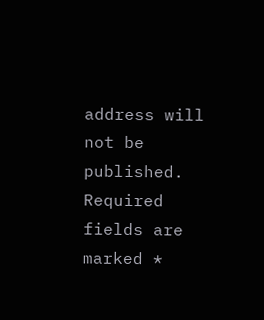address will not be published. Required fields are marked *